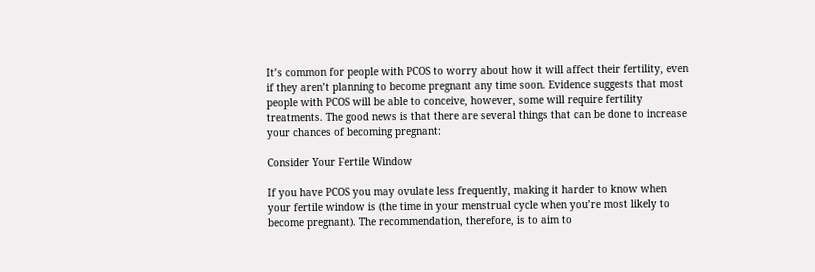It’s common for people with PCOS to worry about how it will affect their fertility, even if they aren’t planning to become pregnant any time soon. Evidence suggests that most people with PCOS will be able to conceive, however, some will require fertility treatments. The good news is that there are several things that can be done to increase your chances of becoming pregnant:

Consider Your Fertile Window

If you have PCOS you may ovulate less frequently, making it harder to know when your fertile window is (the time in your menstrual cycle when you’re most likely to become pregnant). The recommendation, therefore, is to aim to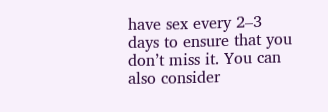have sex every 2–3 days to ensure that you don’t miss it. You can also consider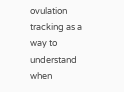ovulation tracking as a way to understand when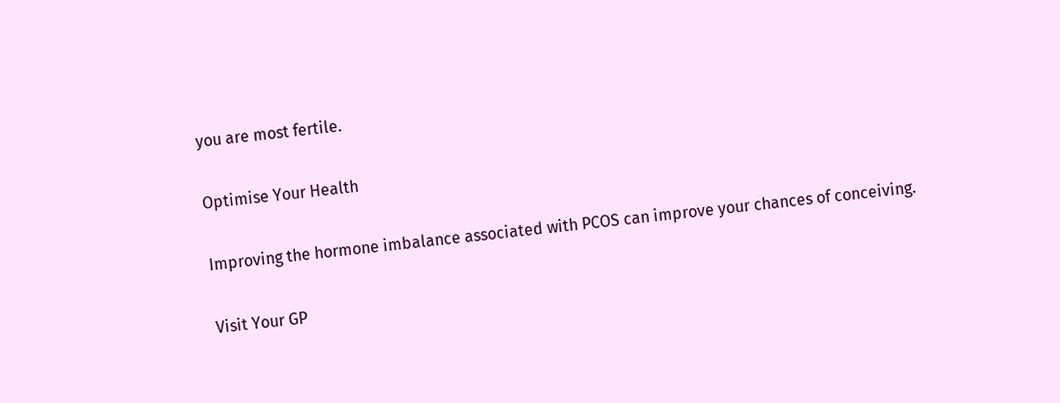you are most fertile.

Optimise Your Health

Improving the hormone imbalance associated with PCOS can improve your chances of conceiving.

Visit Your GP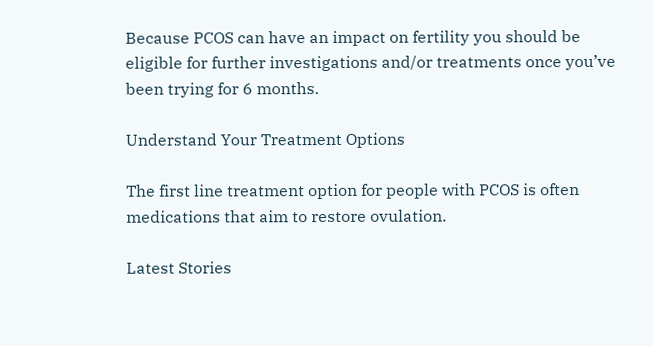Because PCOS can have an impact on fertility you should be eligible for further investigations and/or treatments once you’ve been trying for 6 months.

Understand Your Treatment Options

The first line treatment option for people with PCOS is often medications that aim to restore ovulation.

Latest Stories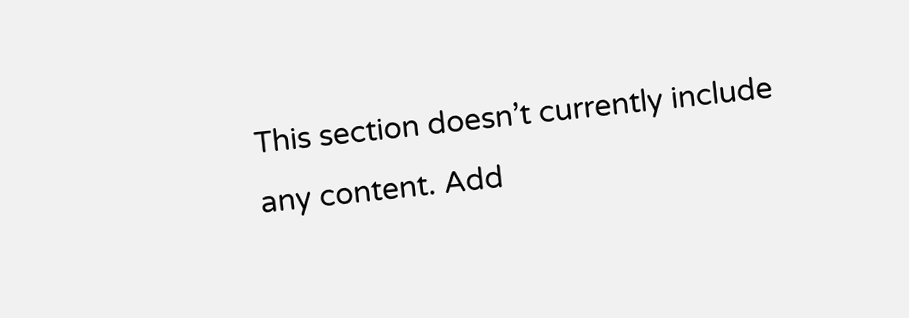This section doesn’t currently include any content. Add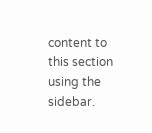content to this section using the sidebar.